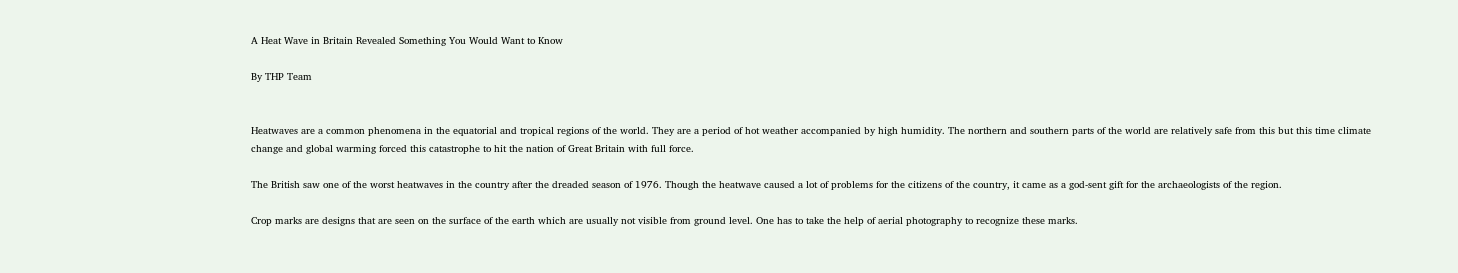A Heat Wave in Britain Revealed Something You Would Want to Know

By THP Team


Heatwaves are a common phenomena in the equatorial and tropical regions of the world. They are a period of hot weather accompanied by high humidity. The northern and southern parts of the world are relatively safe from this but this time climate change and global warming forced this catastrophe to hit the nation of Great Britain with full force.

The British saw one of the worst heatwaves in the country after the dreaded season of 1976. Though the heatwave caused a lot of problems for the citizens of the country, it came as a god-sent gift for the archaeologists of the region.

Crop marks are designs that are seen on the surface of the earth which are usually not visible from ground level. One has to take the help of aerial photography to recognize these marks.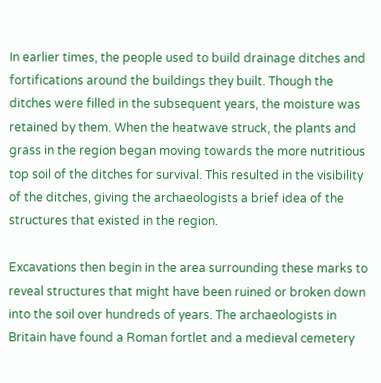In earlier times, the people used to build drainage ditches and fortifications around the buildings they built. Though the ditches were filled in the subsequent years, the moisture was retained by them. When the heatwave struck, the plants and grass in the region began moving towards the more nutritious top soil of the ditches for survival. This resulted in the visibility of the ditches, giving the archaeologists a brief idea of the structures that existed in the region.

Excavations then begin in the area surrounding these marks to reveal structures that might have been ruined or broken down into the soil over hundreds of years. The archaeologists in Britain have found a Roman fortlet and a medieval cemetery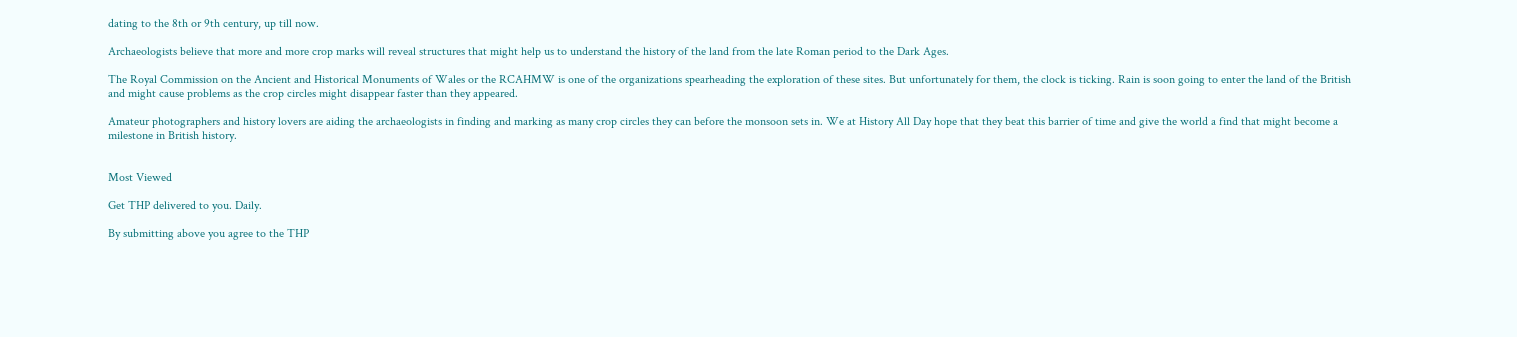dating to the 8th or 9th century, up till now.

Archaeologists believe that more and more crop marks will reveal structures that might help us to understand the history of the land from the late Roman period to the Dark Ages.

The Royal Commission on the Ancient and Historical Monuments of Wales or the RCAHMW is one of the organizations spearheading the exploration of these sites. But unfortunately for them, the clock is ticking. Rain is soon going to enter the land of the British and might cause problems as the crop circles might disappear faster than they appeared.

Amateur photographers and history lovers are aiding the archaeologists in finding and marking as many crop circles they can before the monsoon sets in. We at History All Day hope that they beat this barrier of time and give the world a find that might become a milestone in British history.


Most Viewed

Get THP delivered to you. Daily.

By submitting above you agree to the THP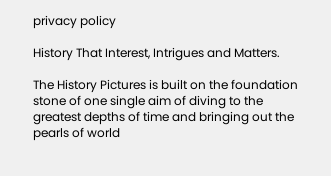privacy policy

History That Interest, Intrigues and Matters.

The History Pictures is built on the foundation stone of one single aim of diving to the greatest depths of time and bringing out the pearls of world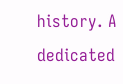history. A dedicated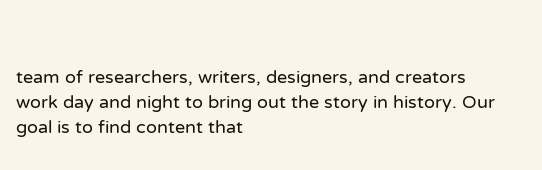team of researchers, writers, designers, and creators work day and night to bring out the story in history. Our goal is to find content that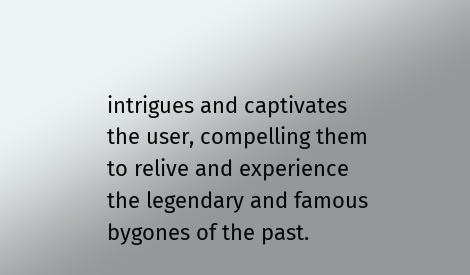intrigues and captivates the user, compelling them to relive and experience the legendary and famous bygones of the past.